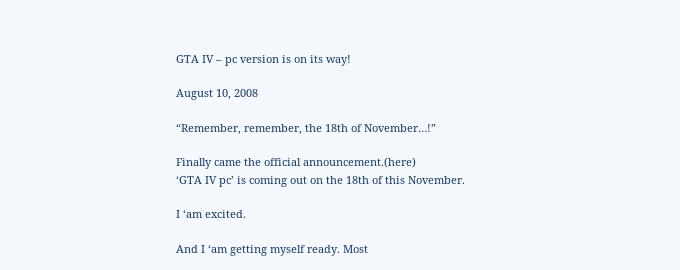GTA IV – pc version is on its way!

August 10, 2008

“Remember, remember, the 18th of November…!”

Finally came the official announcement.(here)
‘GTA IV pc’ is coming out on the 18th of this November.

I ‘am excited.

And I ‘am getting myself ready. Most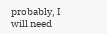probably, I will need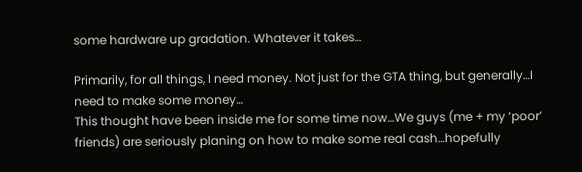some hardware up gradation. Whatever it takes…

Primarily, for all things, I need money. Not just for the GTA thing, but generally…I need to make some money…
This thought have been inside me for some time now…We guys (me + my ‘poor’ friends) are seriously planing on how to make some real cash…hopefully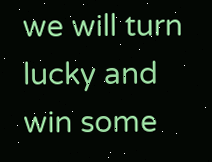we will turn lucky and win some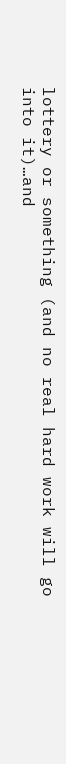lottery or something (and no real hard work will go into it)…and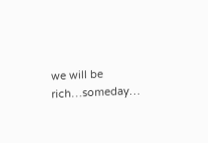we will be rich…someday…